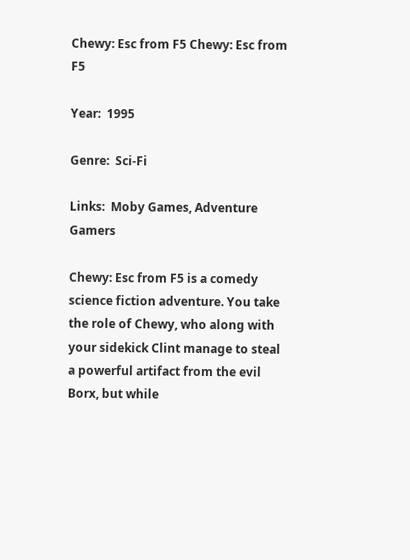Chewy: Esc from F5 Chewy: Esc from F5

Year:  1995

Genre:  Sci-Fi

Links:  Moby Games, Adventure Gamers

Chewy: Esc from F5 is a comedy science fiction adventure. You take the role of Chewy, who along with your sidekick Clint manage to steal a powerful artifact from the evil Borx, but while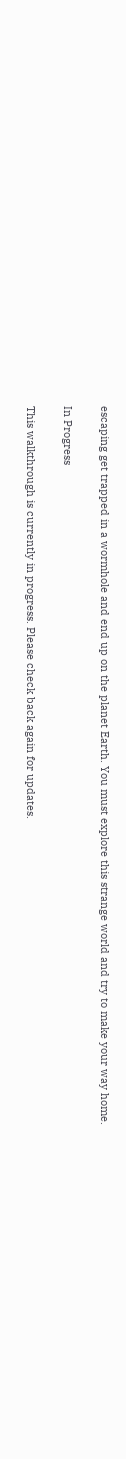escaping get trapped in a wormhole and end up on the planet Earth. You must explore this strange world and try to make your way home.

In Progress

This walkthrough is currently in progress. Please check back again for updates.